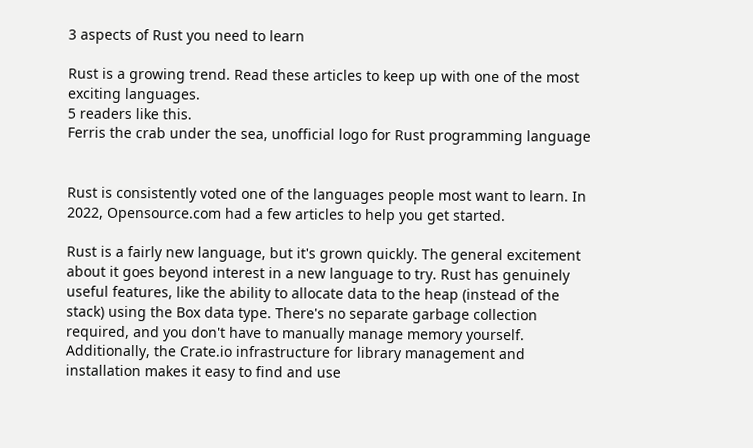3 aspects of Rust you need to learn

Rust is a growing trend. Read these articles to keep up with one of the most exciting languages.
5 readers like this.
Ferris the crab under the sea, unofficial logo for Rust programming language


Rust is consistently voted one of the languages people most want to learn. In 2022, Opensource.com had a few articles to help you get started.

Rust is a fairly new language, but it's grown quickly. The general excitement about it goes beyond interest in a new language to try. Rust has genuinely useful features, like the ability to allocate data to the heap (instead of the stack) using the Box data type. There's no separate garbage collection required, and you don't have to manually manage memory yourself. Additionally, the Crate.io infrastructure for library management and installation makes it easy to find and use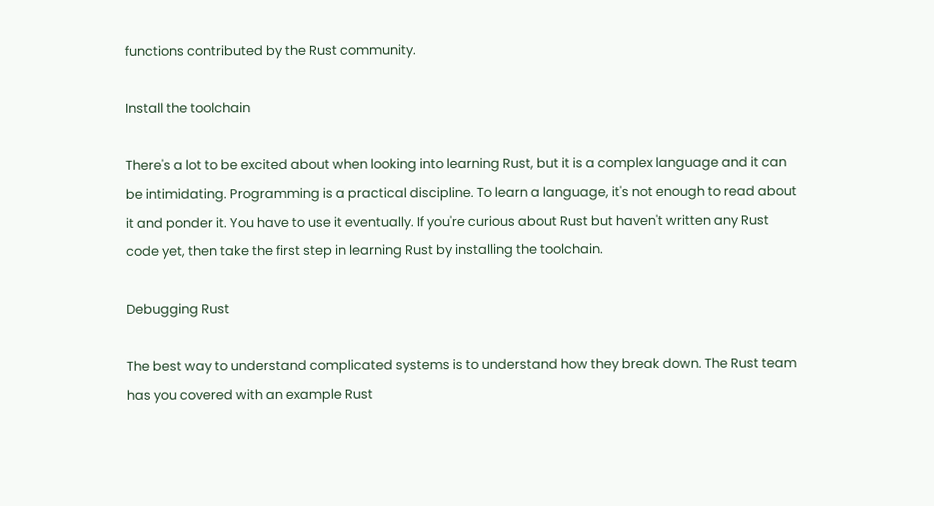functions contributed by the Rust community.

Install the toolchain

There's a lot to be excited about when looking into learning Rust, but it is a complex language and it can be intimidating. Programming is a practical discipline. To learn a language, it's not enough to read about it and ponder it. You have to use it eventually. If you're curious about Rust but haven't written any Rust code yet, then take the first step in learning Rust by installing the toolchain.

Debugging Rust

The best way to understand complicated systems is to understand how they break down. The Rust team has you covered with an example Rust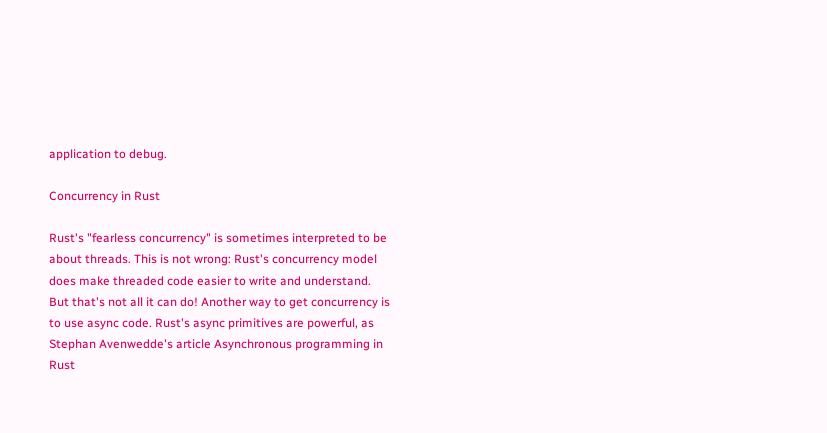application to debug.

Concurrency in Rust

Rust's "fearless concurrency" is sometimes interpreted to be about threads. This is not wrong: Rust's concurrency model does make threaded code easier to write and understand. But that's not all it can do! Another way to get concurrency is to use async code. Rust's async primitives are powerful, as Stephan Avenwedde's article Asynchronous programming in Rust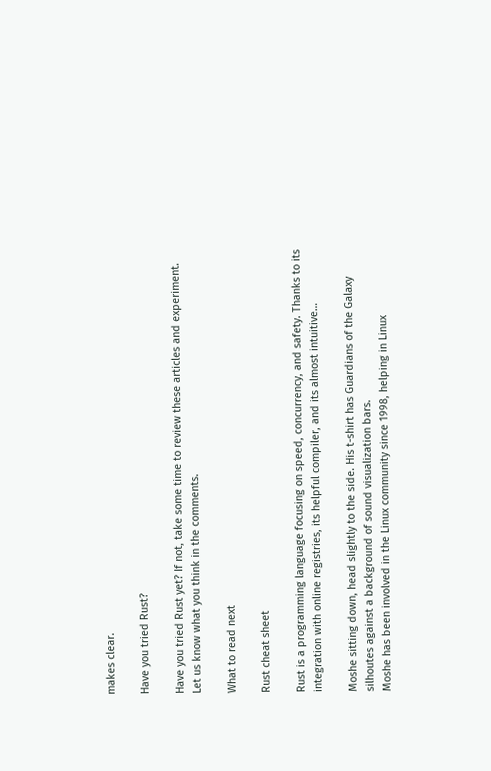makes clear.

Have you tried Rust?

Have you tried Rust yet? If not, take some time to review these articles and experiment. Let us know what you think in the comments.

What to read next

Rust cheat sheet

Rust is a programming language focusing on speed, concurrency, and safety. Thanks to its integration with online registries, its helpful compiler, and its almost intuitive…

Moshe sitting down, head slightly to the side. His t-shirt has Guardians of the Galaxy silhoutes against a background of sound visualization bars.
Moshe has been involved in the Linux community since 1998, helping in Linux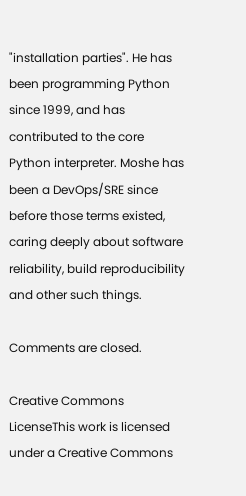"installation parties". He has been programming Python since 1999, and has contributed to the core Python interpreter. Moshe has been a DevOps/SRE since before those terms existed, caring deeply about software reliability, build reproducibility and other such things.

Comments are closed.

Creative Commons LicenseThis work is licensed under a Creative Commons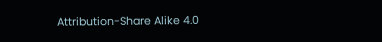Attribution-Share Alike 4.0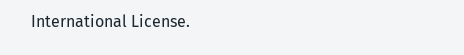International License.